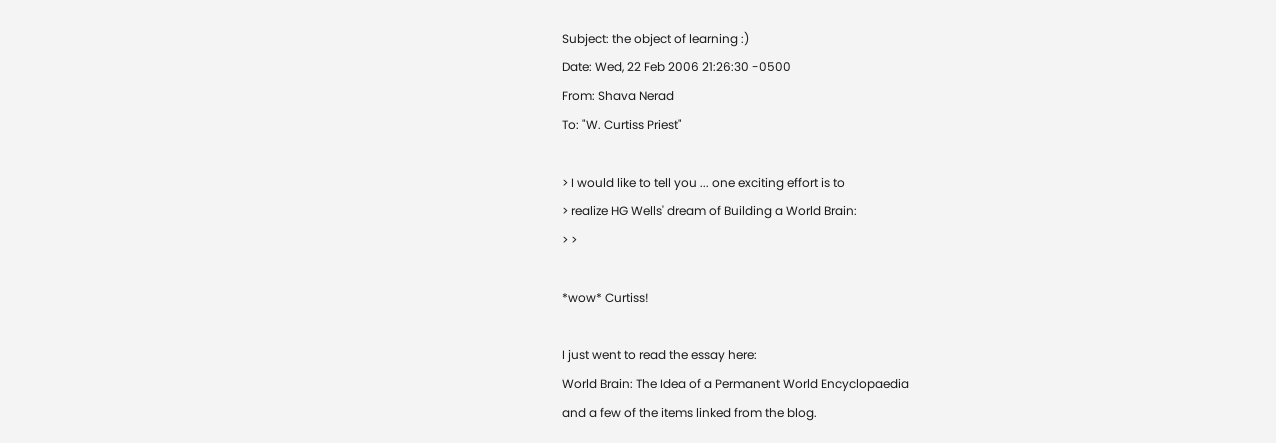Subject: the object of learning :)
Date: Wed, 22 Feb 2006 21:26:30 -0500
From: Shava Nerad
To: "W. Curtiss Priest"

> I would like to tell you ... one exciting effort is to
> realize HG Wells' dream of Building a World Brain:
> >

*wow* Curtiss!

I just went to read the essay here:
World Brain: The Idea of a Permanent World Encyclopaedia
and a few of the items linked from the blog.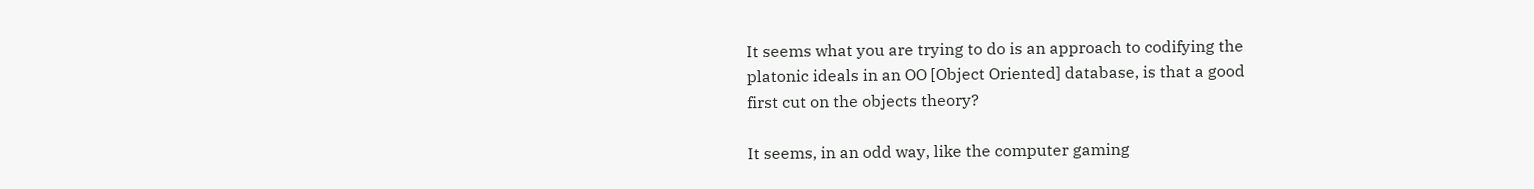It seems what you are trying to do is an approach to codifying the
platonic ideals in an OO [Object Oriented] database, is that a good
first cut on the objects theory?

It seems, in an odd way, like the computer gaming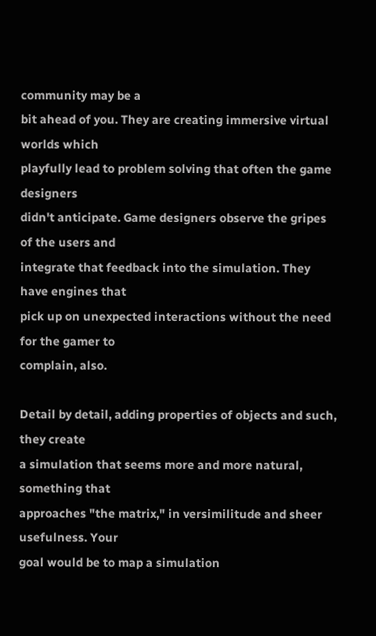community may be a
bit ahead of you. They are creating immersive virtual worlds which
playfully lead to problem solving that often the game designers
didn't anticipate. Game designers observe the gripes of the users and
integrate that feedback into the simulation. They have engines that
pick up on unexpected interactions without the need for the gamer to
complain, also.

Detail by detail, adding properties of objects and such, they create
a simulation that seems more and more natural, something that
approaches "the matrix," in versimilitude and sheer usefulness. Your
goal would be to map a simulation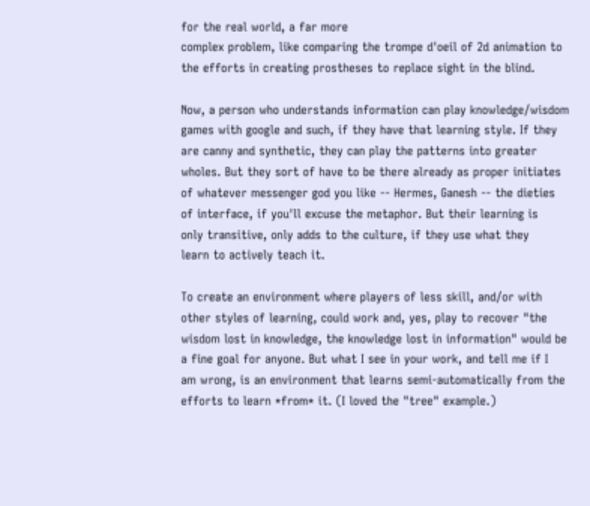for the real world, a far more
complex problem, like comparing the trompe d'oeil of 2d animation to
the efforts in creating prostheses to replace sight in the blind.

Now, a person who understands information can play knowledge/wisdom
games with google and such, if they have that learning style. If they
are canny and synthetic, they can play the patterns into greater
wholes. But they sort of have to be there already as proper initiates
of whatever messenger god you like -- Hermes, Ganesh -- the dieties
of interface, if you'll excuse the metaphor. But their learning is
only transitive, only adds to the culture, if they use what they
learn to actively teach it.

To create an environment where players of less skill, and/or with
other styles of learning, could work and, yes, play to recover "the
wisdom lost in knowledge, the knowledge lost in information" would be
a fine goal for anyone. But what I see in your work, and tell me if I
am wrong, is an environment that learns semi-automatically from the
efforts to learn *from* it. (I loved the "tree" example.)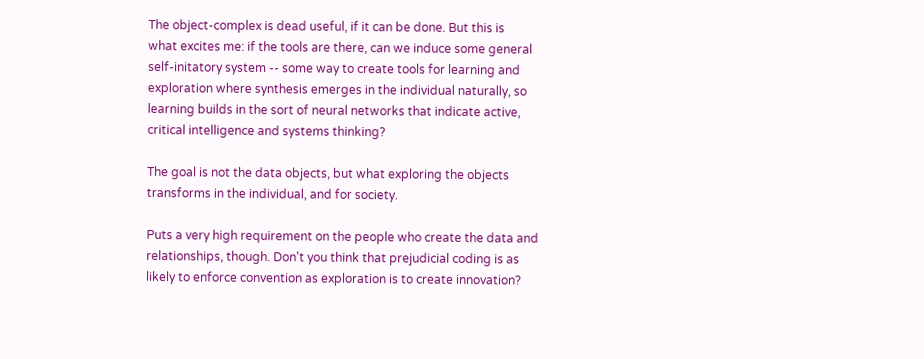The object-complex is dead useful, if it can be done. But this is
what excites me: if the tools are there, can we induce some general
self-initatory system -- some way to create tools for learning and
exploration where synthesis emerges in the individual naturally, so
learning builds in the sort of neural networks that indicate active,
critical intelligence and systems thinking?

The goal is not the data objects, but what exploring the objects
transforms in the individual, and for society.

Puts a very high requirement on the people who create the data and
relationships, though. Don't you think that prejudicial coding is as
likely to enforce convention as exploration is to create innovation?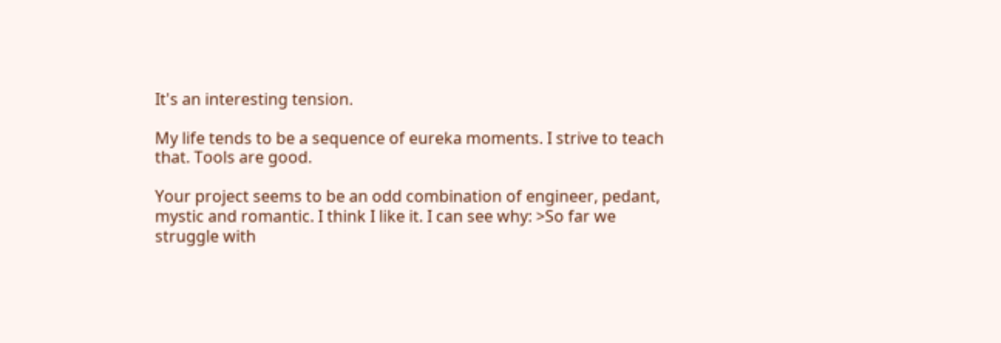It's an interesting tension.

My life tends to be a sequence of eureka moments. I strive to teach
that. Tools are good.

Your project seems to be an odd combination of engineer, pedant,
mystic and romantic. I think I like it. I can see why: >So far we
struggle with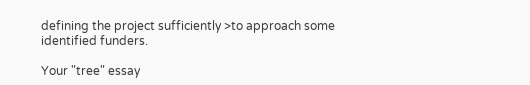defining the project sufficiently >to approach some
identified funders.

Your "tree" essay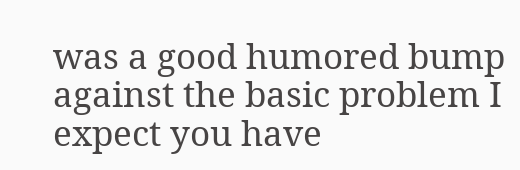was a good humored bump against the basic problem I
expect you have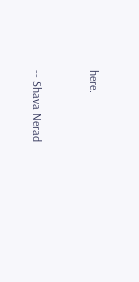here.


-- Shava Nerad